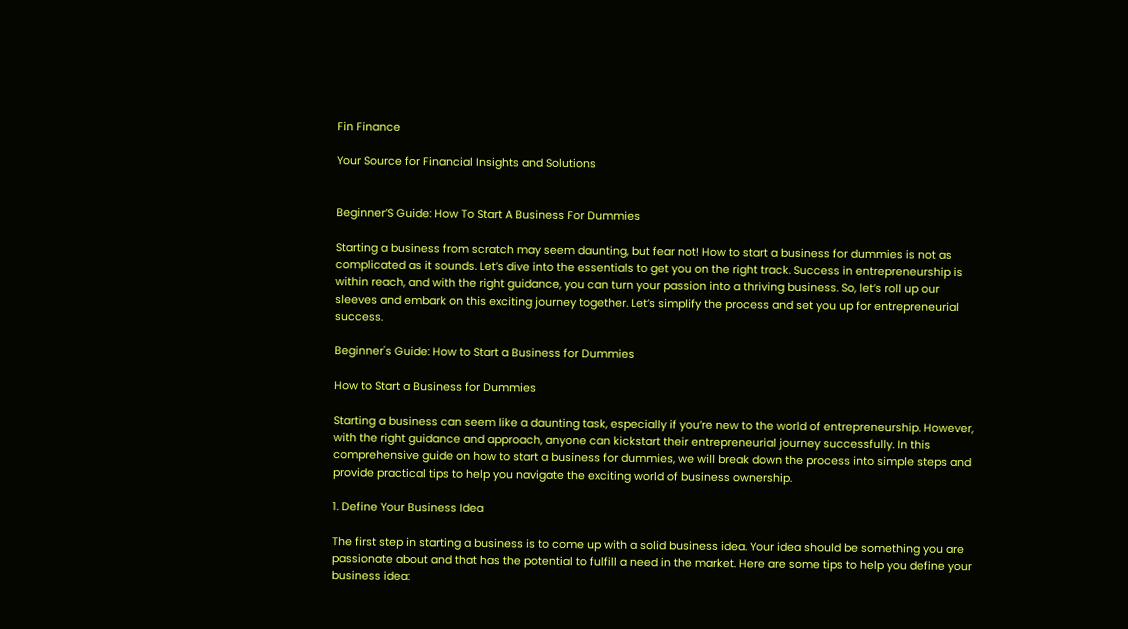Fin Finance

Your Source for Financial Insights and Solutions


Beginner’S Guide: How To Start A Business For Dummies

Starting a business from scratch may seem daunting, but fear not! How to start a business for dummies is not as complicated as it sounds. Let’s dive into the essentials to get you on the right track. Success in entrepreneurship is within reach, and with the right guidance, you can turn your passion into a thriving business. So, let’s roll up our sleeves and embark on this exciting journey together. Let’s simplify the process and set you up for entrepreneurial success.

Beginner's Guide: How to Start a Business for Dummies

How to Start a Business for Dummies

Starting a business can seem like a daunting task, especially if you’re new to the world of entrepreneurship. However, with the right guidance and approach, anyone can kickstart their entrepreneurial journey successfully. In this comprehensive guide on how to start a business for dummies, we will break down the process into simple steps and provide practical tips to help you navigate the exciting world of business ownership.

1. Define Your Business Idea

The first step in starting a business is to come up with a solid business idea. Your idea should be something you are passionate about and that has the potential to fulfill a need in the market. Here are some tips to help you define your business idea: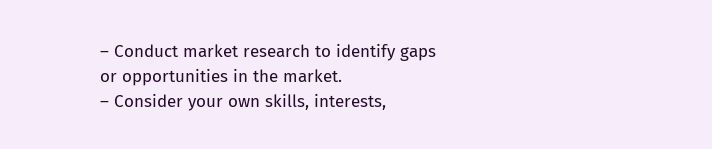– Conduct market research to identify gaps or opportunities in the market.
– Consider your own skills, interests,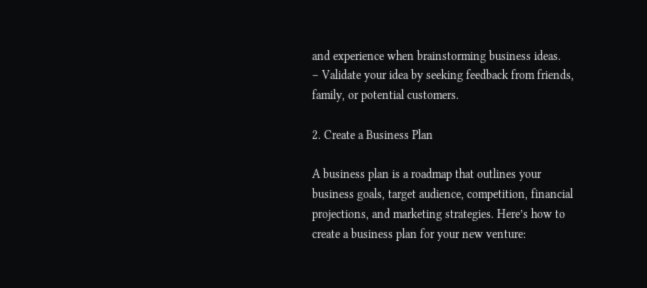and experience when brainstorming business ideas.
– Validate your idea by seeking feedback from friends, family, or potential customers.

2. Create a Business Plan

A business plan is a roadmap that outlines your business goals, target audience, competition, financial projections, and marketing strategies. Here’s how to create a business plan for your new venture: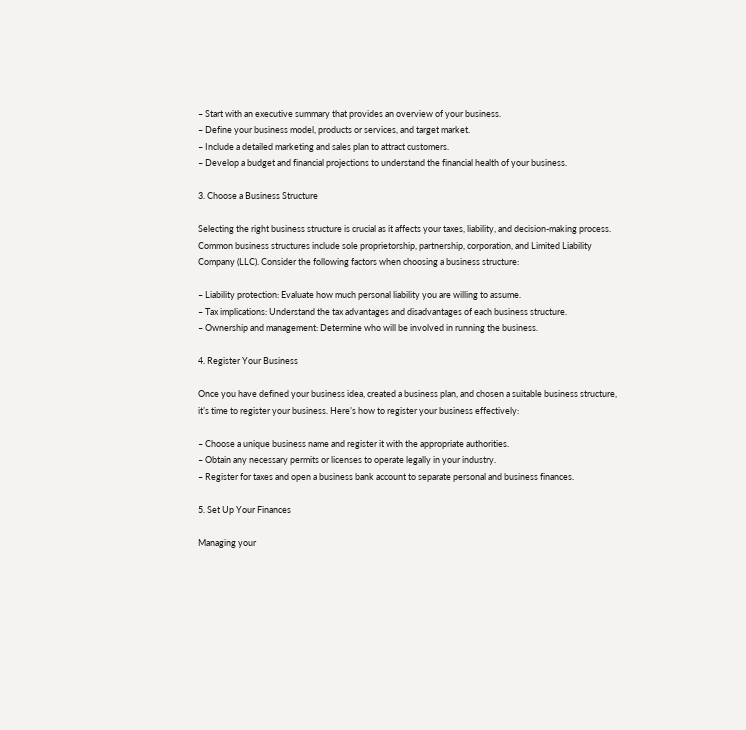– Start with an executive summary that provides an overview of your business.
– Define your business model, products or services, and target market.
– Include a detailed marketing and sales plan to attract customers.
– Develop a budget and financial projections to understand the financial health of your business.

3. Choose a Business Structure

Selecting the right business structure is crucial as it affects your taxes, liability, and decision-making process. Common business structures include sole proprietorship, partnership, corporation, and Limited Liability Company (LLC). Consider the following factors when choosing a business structure:

– Liability protection: Evaluate how much personal liability you are willing to assume.
– Tax implications: Understand the tax advantages and disadvantages of each business structure.
– Ownership and management: Determine who will be involved in running the business.

4. Register Your Business

Once you have defined your business idea, created a business plan, and chosen a suitable business structure, it’s time to register your business. Here’s how to register your business effectively:

– Choose a unique business name and register it with the appropriate authorities.
– Obtain any necessary permits or licenses to operate legally in your industry.
– Register for taxes and open a business bank account to separate personal and business finances.

5. Set Up Your Finances

Managing your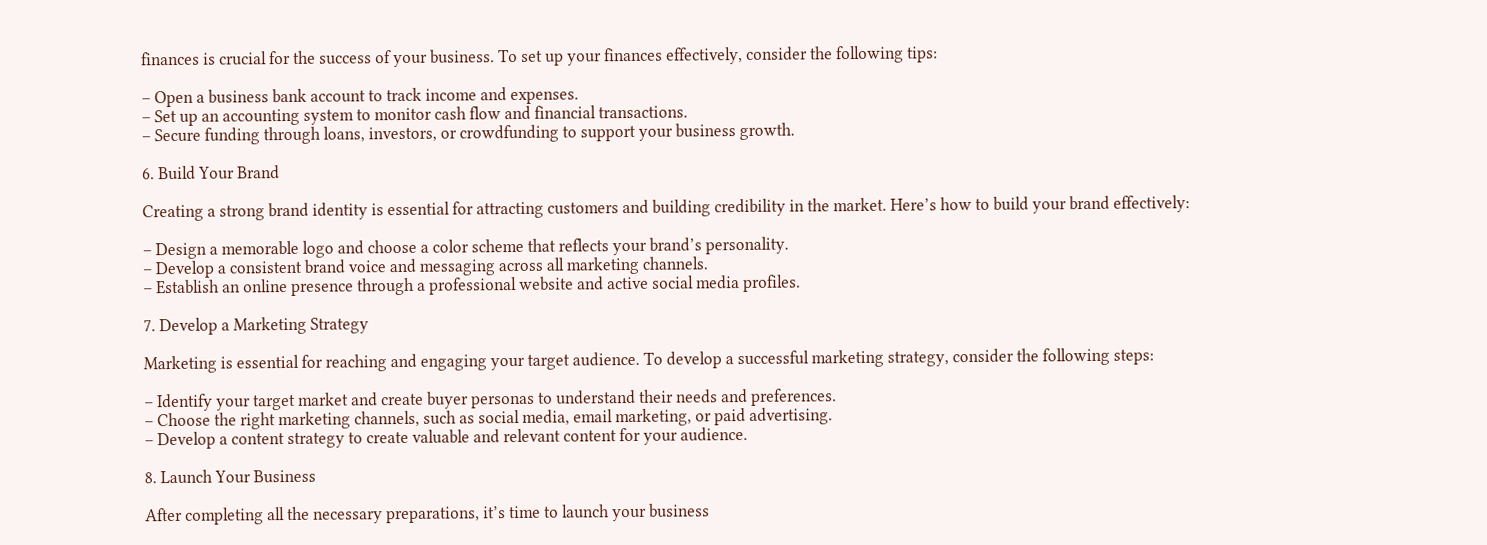finances is crucial for the success of your business. To set up your finances effectively, consider the following tips:

– Open a business bank account to track income and expenses.
– Set up an accounting system to monitor cash flow and financial transactions.
– Secure funding through loans, investors, or crowdfunding to support your business growth.

6. Build Your Brand

Creating a strong brand identity is essential for attracting customers and building credibility in the market. Here’s how to build your brand effectively:

– Design a memorable logo and choose a color scheme that reflects your brand’s personality.
– Develop a consistent brand voice and messaging across all marketing channels.
– Establish an online presence through a professional website and active social media profiles.

7. Develop a Marketing Strategy

Marketing is essential for reaching and engaging your target audience. To develop a successful marketing strategy, consider the following steps:

– Identify your target market and create buyer personas to understand their needs and preferences.
– Choose the right marketing channels, such as social media, email marketing, or paid advertising.
– Develop a content strategy to create valuable and relevant content for your audience.

8. Launch Your Business

After completing all the necessary preparations, it’s time to launch your business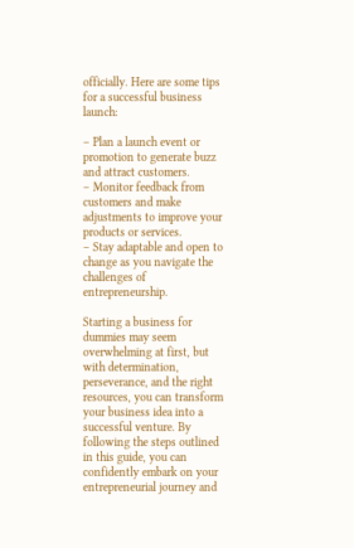officially. Here are some tips for a successful business launch:

– Plan a launch event or promotion to generate buzz and attract customers.
– Monitor feedback from customers and make adjustments to improve your products or services.
– Stay adaptable and open to change as you navigate the challenges of entrepreneurship.

Starting a business for dummies may seem overwhelming at first, but with determination, perseverance, and the right resources, you can transform your business idea into a successful venture. By following the steps outlined in this guide, you can confidently embark on your entrepreneurial journey and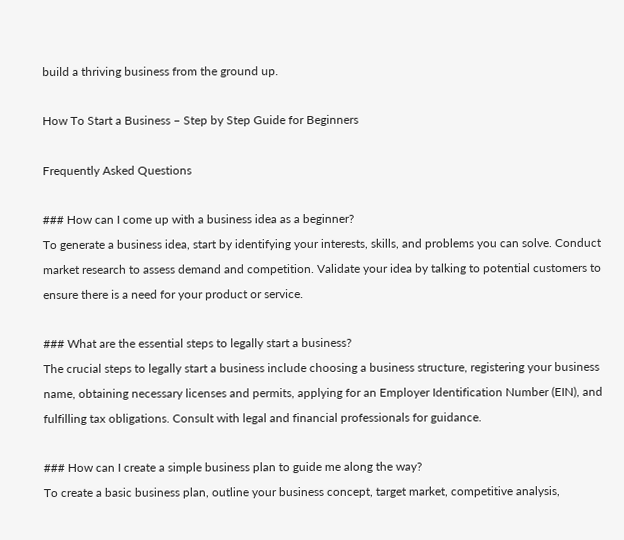build a thriving business from the ground up.

How To Start a Business – Step by Step Guide for Beginners

Frequently Asked Questions

### How can I come up with a business idea as a beginner?
To generate a business idea, start by identifying your interests, skills, and problems you can solve. Conduct market research to assess demand and competition. Validate your idea by talking to potential customers to ensure there is a need for your product or service.

### What are the essential steps to legally start a business?
The crucial steps to legally start a business include choosing a business structure, registering your business name, obtaining necessary licenses and permits, applying for an Employer Identification Number (EIN), and fulfilling tax obligations. Consult with legal and financial professionals for guidance.

### How can I create a simple business plan to guide me along the way?
To create a basic business plan, outline your business concept, target market, competitive analysis,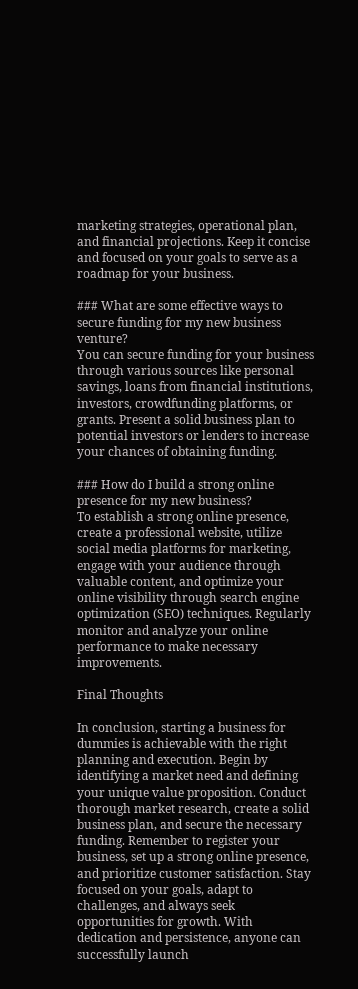marketing strategies, operational plan, and financial projections. Keep it concise and focused on your goals to serve as a roadmap for your business.

### What are some effective ways to secure funding for my new business venture?
You can secure funding for your business through various sources like personal savings, loans from financial institutions, investors, crowdfunding platforms, or grants. Present a solid business plan to potential investors or lenders to increase your chances of obtaining funding.

### How do I build a strong online presence for my new business?
To establish a strong online presence, create a professional website, utilize social media platforms for marketing, engage with your audience through valuable content, and optimize your online visibility through search engine optimization (SEO) techniques. Regularly monitor and analyze your online performance to make necessary improvements.

Final Thoughts

In conclusion, starting a business for dummies is achievable with the right planning and execution. Begin by identifying a market need and defining your unique value proposition. Conduct thorough market research, create a solid business plan, and secure the necessary funding. Remember to register your business, set up a strong online presence, and prioritize customer satisfaction. Stay focused on your goals, adapt to challenges, and always seek opportunities for growth. With dedication and persistence, anyone can successfully launch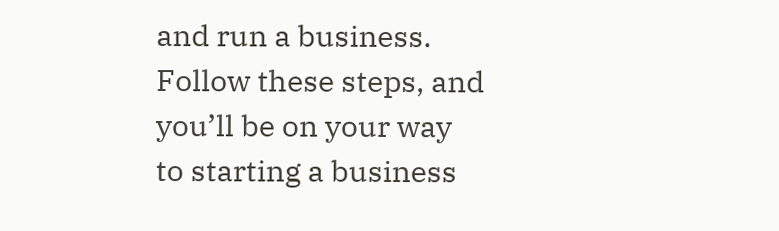and run a business. Follow these steps, and you’ll be on your way to starting a business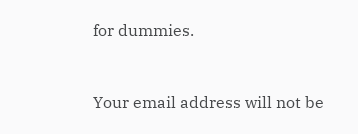for dummies.


Your email address will not be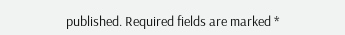published. Required fields are marked *